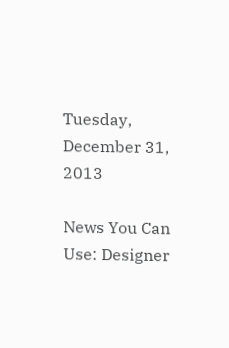Tuesday, December 31, 2013

News You Can Use: Designer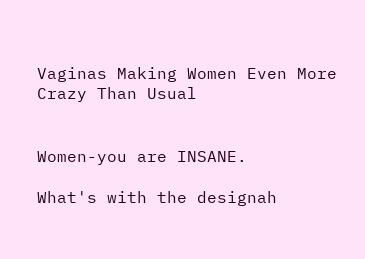Vaginas Making Women Even More Crazy Than Usual


Women-you are INSANE.

What's with the designah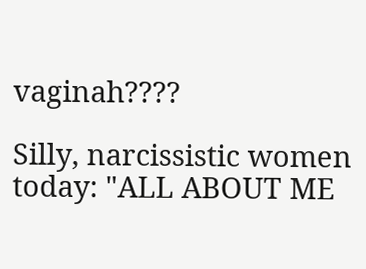vaginah????

Silly, narcissistic women today: "ALL ABOUT ME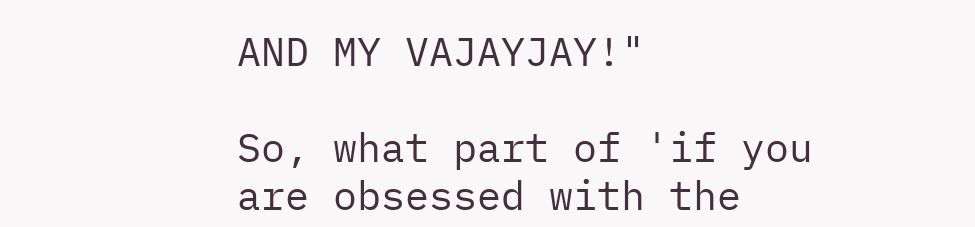AND MY VAJAYJAY!"

So, what part of 'if you are obsessed with the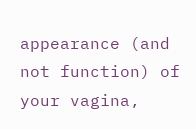appearance (and not function) of your vagina,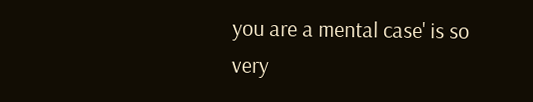you are a mental case' is so very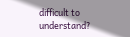difficult to understand?